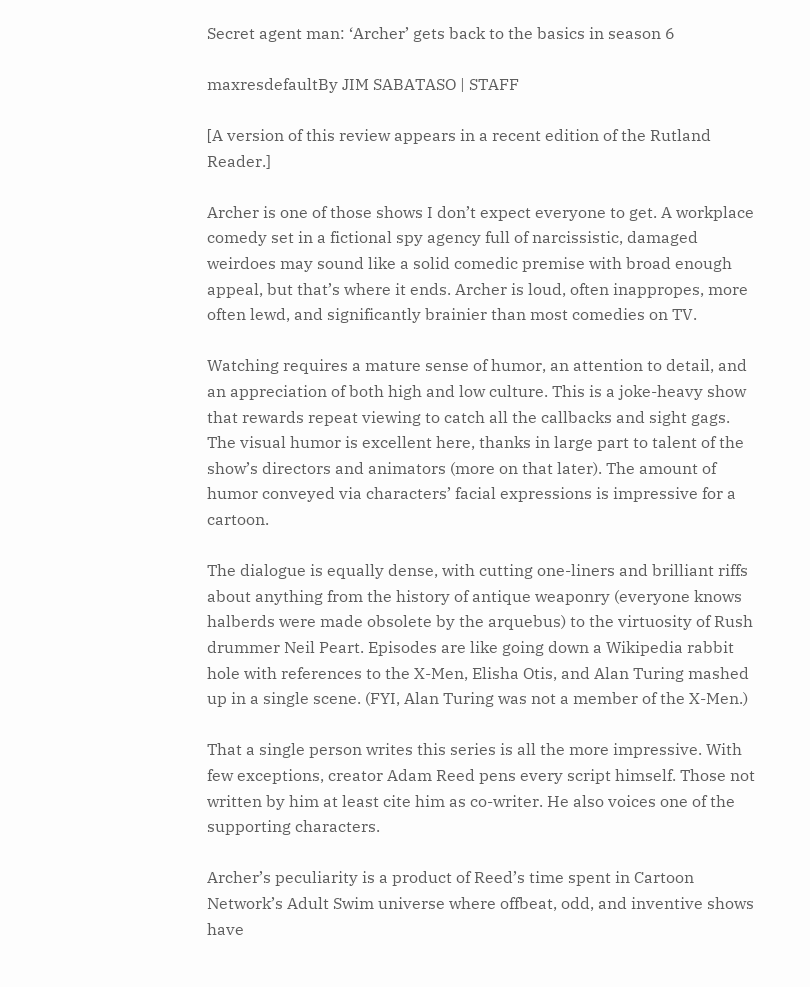Secret agent man: ‘Archer’ gets back to the basics in season 6

maxresdefaultBy JIM SABATASO | STAFF

[A version of this review appears in a recent edition of the Rutland Reader.]

Archer is one of those shows I don’t expect everyone to get. A workplace comedy set in a fictional spy agency full of narcissistic, damaged weirdoes may sound like a solid comedic premise with broad enough appeal, but that’s where it ends. Archer is loud, often inappropes, more often lewd, and significantly brainier than most comedies on TV.

Watching requires a mature sense of humor, an attention to detail, and an appreciation of both high and low culture. This is a joke-heavy show that rewards repeat viewing to catch all the callbacks and sight gags. The visual humor is excellent here, thanks in large part to talent of the show’s directors and animators (more on that later). The amount of humor conveyed via characters’ facial expressions is impressive for a cartoon.

The dialogue is equally dense, with cutting one-liners and brilliant riffs about anything from the history of antique weaponry (everyone knows halberds were made obsolete by the arquebus) to the virtuosity of Rush drummer Neil Peart. Episodes are like going down a Wikipedia rabbit hole with references to the X-Men, Elisha Otis, and Alan Turing mashed up in a single scene. (FYI, Alan Turing was not a member of the X-Men.)

That a single person writes this series is all the more impressive. With few exceptions, creator Adam Reed pens every script himself. Those not written by him at least cite him as co-writer. He also voices one of the supporting characters.

Archer’s peculiarity is a product of Reed’s time spent in Cartoon Network’s Adult Swim universe where offbeat, odd, and inventive shows have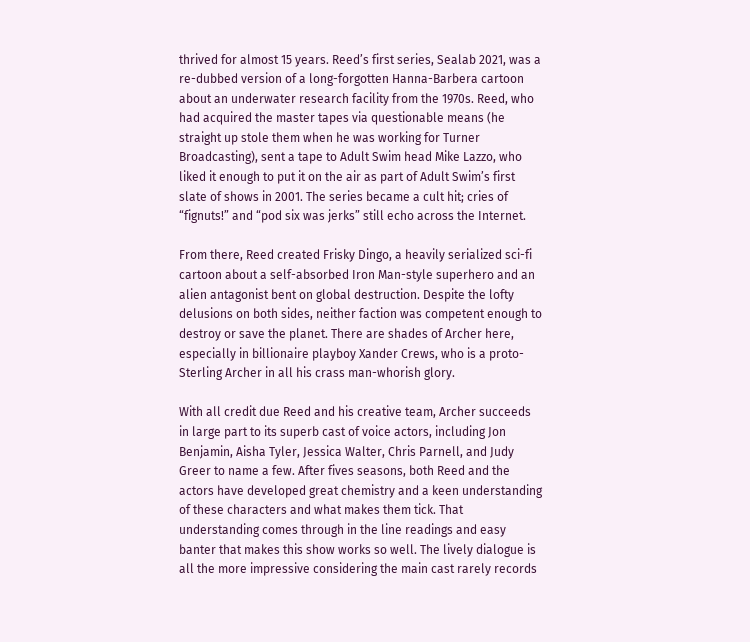thrived for almost 15 years. Reed’s first series, Sealab 2021, was a re-dubbed version of a long-forgotten Hanna-Barbera cartoon about an underwater research facility from the 1970s. Reed, who had acquired the master tapes via questionable means (he straight up stole them when he was working for Turner Broadcasting), sent a tape to Adult Swim head Mike Lazzo, who liked it enough to put it on the air as part of Adult Swim’s first slate of shows in 2001. The series became a cult hit; cries of “fignuts!” and “pod six was jerks” still echo across the Internet.

From there, Reed created Frisky Dingo, a heavily serialized sci-fi cartoon about a self-absorbed Iron Man-style superhero and an alien antagonist bent on global destruction. Despite the lofty delusions on both sides, neither faction was competent enough to destroy or save the planet. There are shades of Archer here, especially in billionaire playboy Xander Crews, who is a proto-Sterling Archer in all his crass man-whorish glory.

With all credit due Reed and his creative team, Archer succeeds in large part to its superb cast of voice actors, including Jon Benjamin, Aisha Tyler, Jessica Walter, Chris Parnell, and Judy Greer to name a few. After fives seasons, both Reed and the actors have developed great chemistry and a keen understanding of these characters and what makes them tick. That understanding comes through in the line readings and easy banter that makes this show works so well. The lively dialogue is all the more impressive considering the main cast rarely records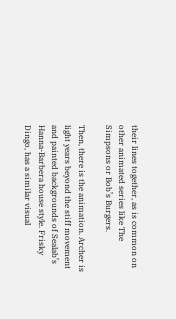their lines together, as is common on other animated series like The Simpsons or Bob’s Burgers.

Then, there is the animation. Archer is light years beyond the stiff movement and painted backgrounds of Sealab’s Hanna-Barbera house style. Frisky Dingo, has a similar visual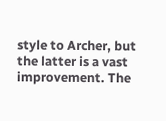style to Archer, but the latter is a vast improvement. The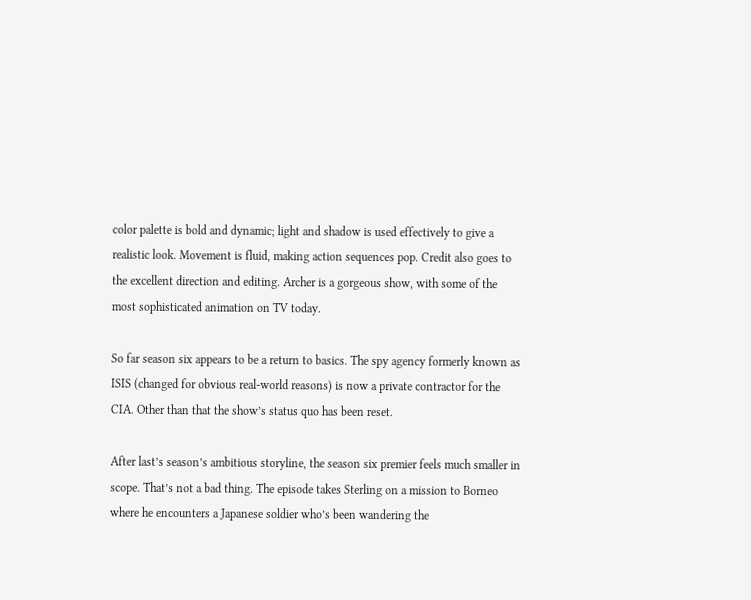color palette is bold and dynamic; light and shadow is used effectively to give a realistic look. Movement is fluid, making action sequences pop. Credit also goes to the excellent direction and editing. Archer is a gorgeous show, with some of the most sophisticated animation on TV today.

So far season six appears to be a return to basics. The spy agency formerly known as ISIS (changed for obvious real-world reasons) is now a private contractor for the CIA. Other than that the show’s status quo has been reset.

After last’s season’s ambitious storyline, the season six premier feels much smaller in scope. That’s not a bad thing. The episode takes Sterling on a mission to Borneo where he encounters a Japanese soldier who’s been wandering the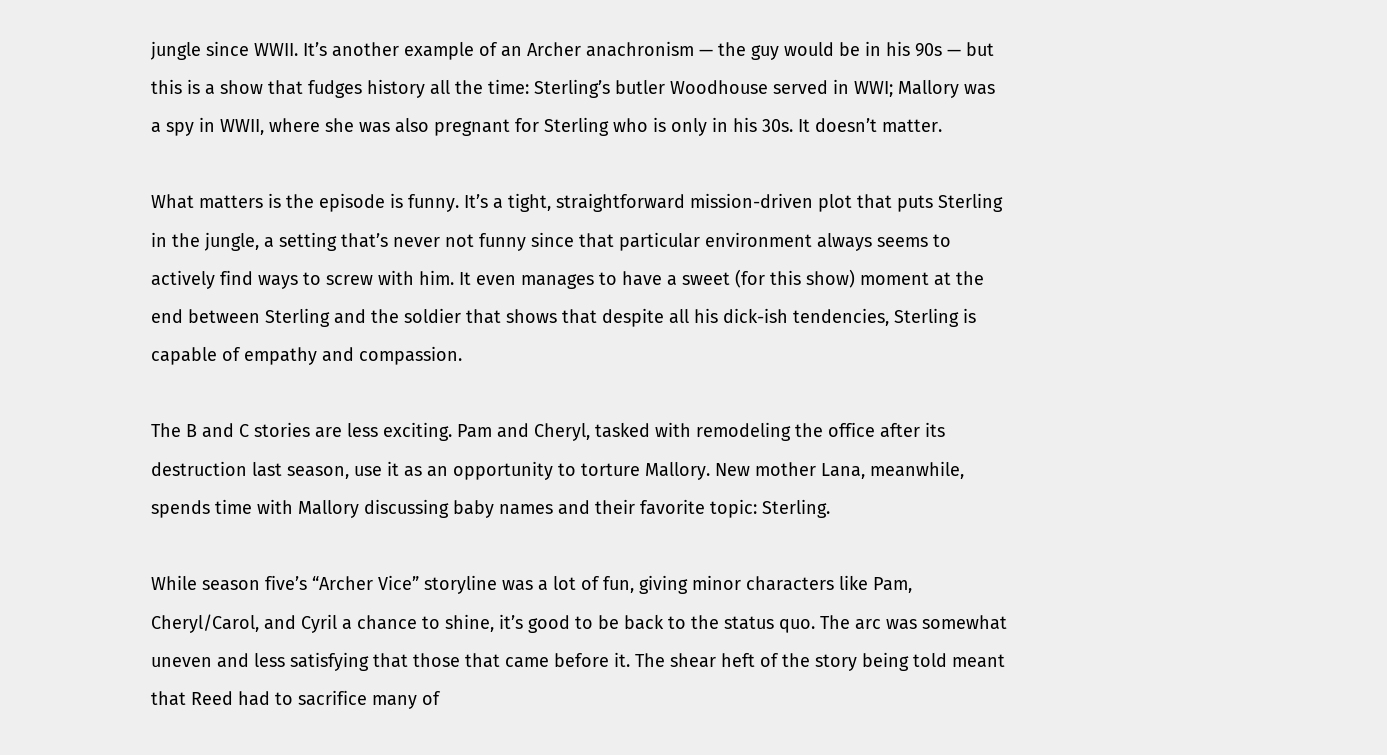jungle since WWII. It’s another example of an Archer anachronism — the guy would be in his 90s — but this is a show that fudges history all the time: Sterling’s butler Woodhouse served in WWI; Mallory was a spy in WWII, where she was also pregnant for Sterling who is only in his 30s. It doesn’t matter.

What matters is the episode is funny. It’s a tight, straightforward mission-driven plot that puts Sterling in the jungle, a setting that’s never not funny since that particular environment always seems to actively find ways to screw with him. It even manages to have a sweet (for this show) moment at the end between Sterling and the soldier that shows that despite all his dick-ish tendencies, Sterling is capable of empathy and compassion.

The B and C stories are less exciting. Pam and Cheryl, tasked with remodeling the office after its destruction last season, use it as an opportunity to torture Mallory. New mother Lana, meanwhile, spends time with Mallory discussing baby names and their favorite topic: Sterling.

While season five’s “Archer Vice” storyline was a lot of fun, giving minor characters like Pam, Cheryl/Carol, and Cyril a chance to shine, it’s good to be back to the status quo. The arc was somewhat uneven and less satisfying that those that came before it. The shear heft of the story being told meant that Reed had to sacrifice many of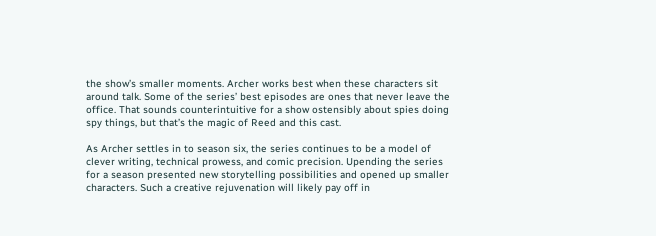the show’s smaller moments. Archer works best when these characters sit around talk. Some of the series’ best episodes are ones that never leave the office. That sounds counterintuitive for a show ostensibly about spies doing spy things, but that’s the magic of Reed and this cast.

As Archer settles in to season six, the series continues to be a model of clever writing, technical prowess, and comic precision. Upending the series for a season presented new storytelling possibilities and opened up smaller characters. Such a creative rejuvenation will likely pay off in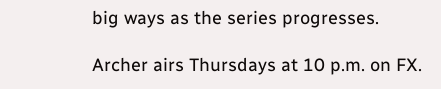big ways as the series progresses.

Archer airs Thursdays at 10 p.m. on FX.